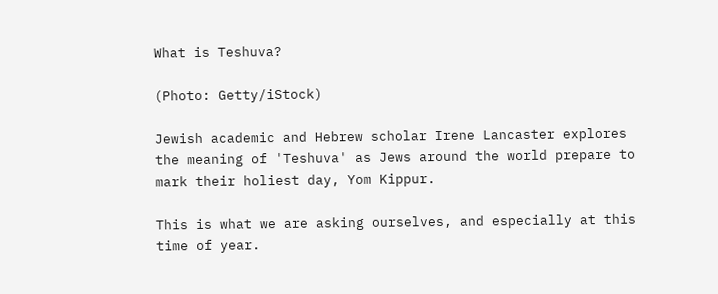What is Teshuva?

(Photo: Getty/iStock)

Jewish academic and Hebrew scholar Irene Lancaster explores the meaning of 'Teshuva' as Jews around the world prepare to mark their holiest day, Yom Kippur.

This is what we are asking ourselves, and especially at this time of year.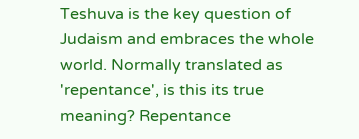Teshuva is the key question of Judaism and embraces the whole world. Normally translated as 'repentance', is this its true meaning? Repentance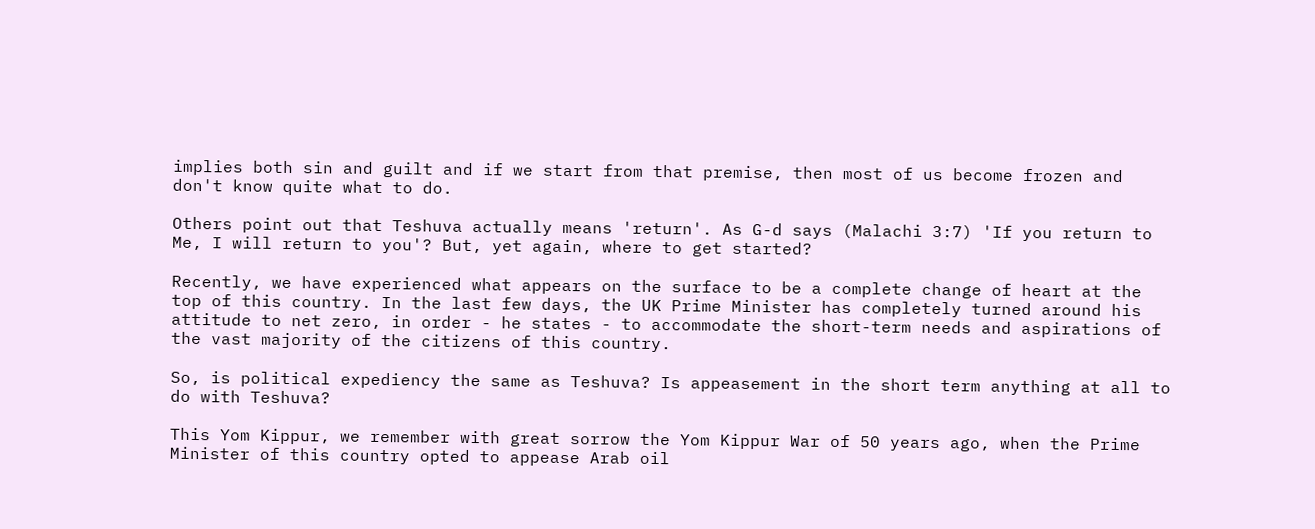implies both sin and guilt and if we start from that premise, then most of us become frozen and don't know quite what to do.

Others point out that Teshuva actually means 'return'. As G-d says (Malachi 3:7) 'If you return to Me, I will return to you'? But, yet again, where to get started?

Recently, we have experienced what appears on the surface to be a complete change of heart at the top of this country. In the last few days, the UK Prime Minister has completely turned around his attitude to net zero, in order - he states - to accommodate the short-term needs and aspirations of the vast majority of the citizens of this country.

So, is political expediency the same as Teshuva? Is appeasement in the short term anything at all to do with Teshuva?

This Yom Kippur, we remember with great sorrow the Yom Kippur War of 50 years ago, when the Prime Minister of this country opted to appease Arab oil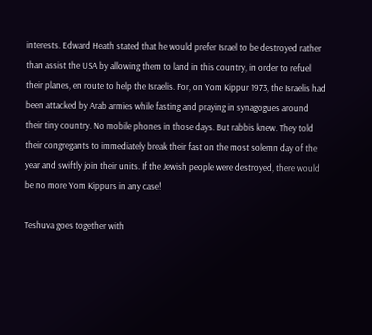interests. Edward Heath stated that he would prefer Israel to be destroyed rather than assist the USA by allowing them to land in this country, in order to refuel their planes, en route to help the Israelis. For, on Yom Kippur 1973, the Israelis had been attacked by Arab armies while fasting and praying in synagogues around their tiny country. No mobile phones in those days. But rabbis knew. They told their congregants to immediately break their fast on the most solemn day of the year and swiftly join their units. If the Jewish people were destroyed, there would be no more Yom Kippurs in any case!

Teshuva goes together with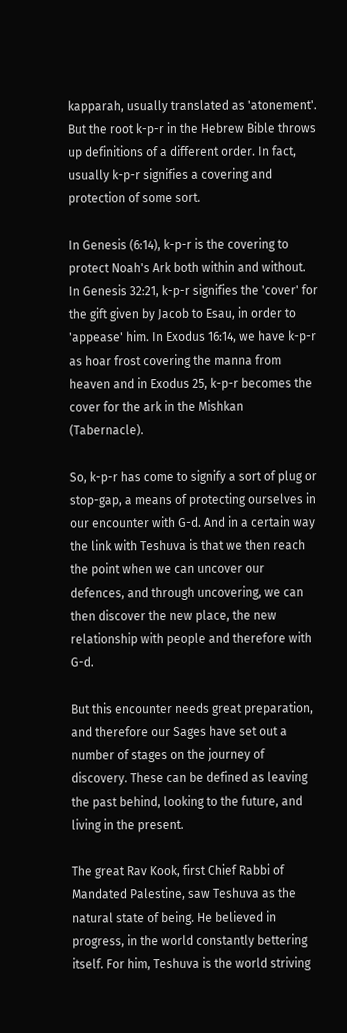kapparah, usually translated as 'atonement'. But the root k-p-r in the Hebrew Bible throws up definitions of a different order. In fact, usually k-p-r signifies a covering and protection of some sort.

In Genesis (6:14), k-p-r is the covering to protect Noah's Ark both within and without. In Genesis 32:21, k-p-r signifies the 'cover' for the gift given by Jacob to Esau, in order to 'appease' him. In Exodus 16:14, we have k-p-r as hoar frost covering the manna from heaven and in Exodus 25, k-p-r becomes the cover for the ark in the Mishkan (Tabernacle).

So, k-p-r has come to signify a sort of plug or stop-gap, a means of protecting ourselves in our encounter with G-d. And in a certain way the link with Teshuva is that we then reach the point when we can uncover our defences, and through uncovering, we can then discover the new place, the new relationship with people and therefore with G-d.

But this encounter needs great preparation, and therefore our Sages have set out a number of stages on the journey of discovery. These can be defined as leaving the past behind, looking to the future, and living in the present.

The great Rav Kook, first Chief Rabbi of Mandated Palestine, saw Teshuva as the natural state of being. He believed in progress, in the world constantly bettering itself. For him, Teshuva is the world striving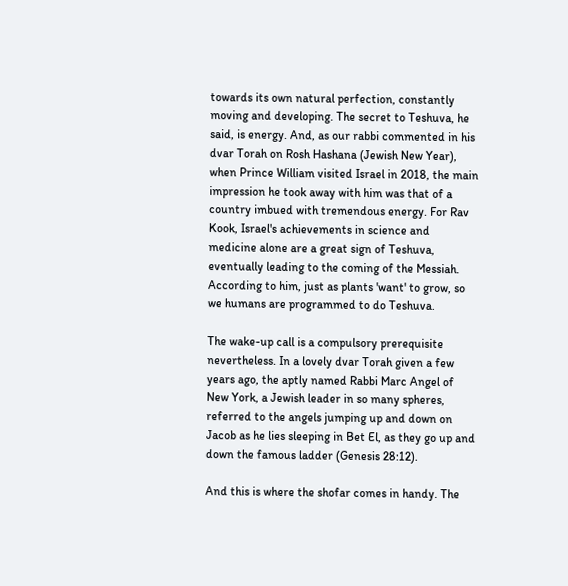towards its own natural perfection, constantly moving and developing. The secret to Teshuva, he said, is energy. And, as our rabbi commented in his dvar Torah on Rosh Hashana (Jewish New Year), when Prince William visited Israel in 2018, the main impression he took away with him was that of a country imbued with tremendous energy. For Rav Kook, Israel's achievements in science and medicine alone are a great sign of Teshuva, eventually leading to the coming of the Messiah. According to him, just as plants 'want' to grow, so we humans are programmed to do Teshuva.

The wake-up call is a compulsory prerequisite nevertheless. In a lovely dvar Torah given a few years ago, the aptly named Rabbi Marc Angel of New York, a Jewish leader in so many spheres, referred to the angels jumping up and down on Jacob as he lies sleeping in Bet El, as they go up and down the famous ladder (Genesis 28:12).

And this is where the shofar comes in handy. The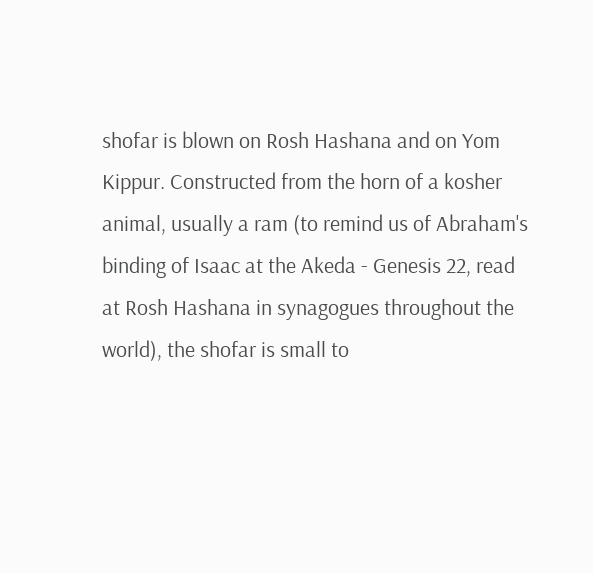shofar is blown on Rosh Hashana and on Yom Kippur. Constructed from the horn of a kosher animal, usually a ram (to remind us of Abraham's binding of Isaac at the Akeda - Genesis 22, read at Rosh Hashana in synagogues throughout the world), the shofar is small to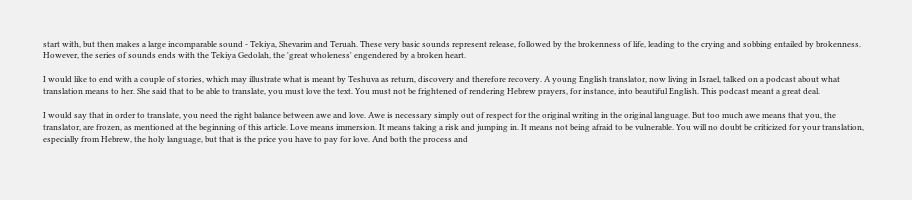start with, but then makes a large incomparable sound - Tekiya, Shevarim and Teruah. These very basic sounds represent release, followed by the brokenness of life, leading to the crying and sobbing entailed by brokenness. However, the series of sounds ends with the Tekiya Gedolah, the 'great wholeness' engendered by a broken heart.

I would like to end with a couple of stories, which may illustrate what is meant by Teshuva as return, discovery and therefore recovery. A young English translator, now living in Israel, talked on a podcast about what translation means to her. She said that to be able to translate, you must love the text. You must not be frightened of rendering Hebrew prayers, for instance, into beautiful English. This podcast meant a great deal.

I would say that in order to translate, you need the right balance between awe and love. Awe is necessary simply out of respect for the original writing in the original language. But too much awe means that you, the translator, are frozen, as mentioned at the beginning of this article. Love means immersion. It means taking a risk and jumping in. It means not being afraid to be vulnerable. You will no doubt be criticized for your translation, especially from Hebrew, the holy language, but that is the price you have to pay for love. And both the process and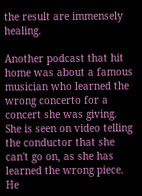the result are immensely healing.

Another podcast that hit home was about a famous musician who learned the wrong concerto for a concert she was giving. She is seen on video telling the conductor that she can't go on, as she has learned the wrong piece. He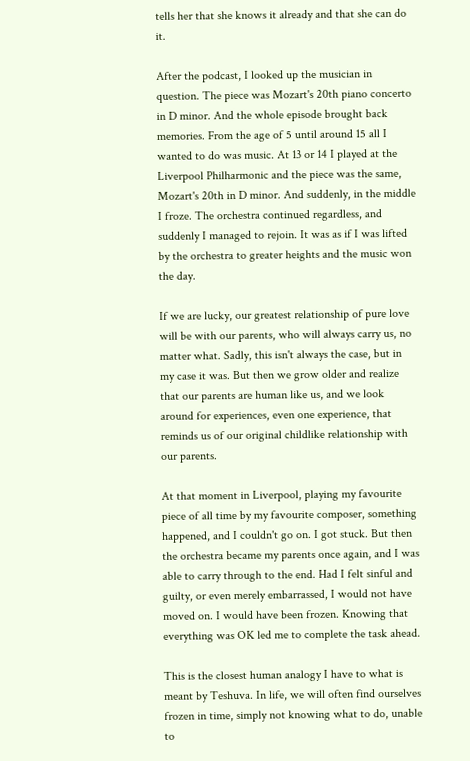tells her that she knows it already and that she can do it.

After the podcast, I looked up the musician in question. The piece was Mozart's 20th piano concerto in D minor. And the whole episode brought back memories. From the age of 5 until around 15 all I wanted to do was music. At 13 or 14 I played at the Liverpool Philharmonic and the piece was the same, Mozart's 20th in D minor. And suddenly, in the middle I froze. The orchestra continued regardless, and suddenly I managed to rejoin. It was as if I was lifted by the orchestra to greater heights and the music won the day.

If we are lucky, our greatest relationship of pure love will be with our parents, who will always carry us, no matter what. Sadly, this isn't always the case, but in my case it was. But then we grow older and realize that our parents are human like us, and we look around for experiences, even one experience, that reminds us of our original childlike relationship with our parents.

At that moment in Liverpool, playing my favourite piece of all time by my favourite composer, something happened, and I couldn't go on. I got stuck. But then the orchestra became my parents once again, and I was able to carry through to the end. Had I felt sinful and guilty, or even merely embarrassed, I would not have moved on. I would have been frozen. Knowing that everything was OK led me to complete the task ahead.

This is the closest human analogy I have to what is meant by Teshuva. In life, we will often find ourselves frozen in time, simply not knowing what to do, unable to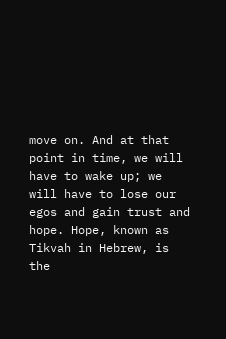move on. And at that point in time, we will have to wake up; we will have to lose our egos and gain trust and hope. Hope, known as Tikvah in Hebrew, is the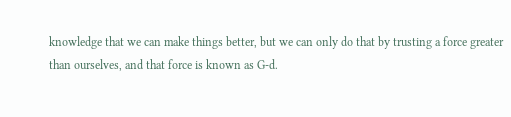knowledge that we can make things better, but we can only do that by trusting a force greater than ourselves, and that force is known as G-d.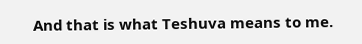And that is what Teshuva means to me.